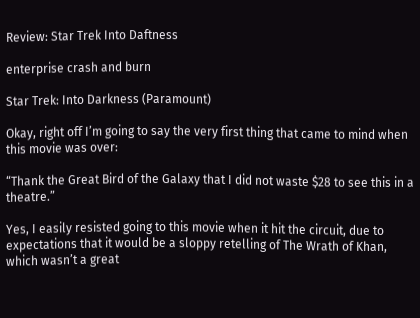Review: Star Trek Into Daftness

enterprise crash and burn

Star Trek: Into Darkness (Paramount)

Okay, right off I’m going to say the very first thing that came to mind when this movie was over:

“Thank the Great Bird of the Galaxy that I did not waste $28 to see this in a theatre.”

Yes, I easily resisted going to this movie when it hit the circuit, due to expectations that it would be a sloppy retelling of The Wrath of Khan, which wasn’t a great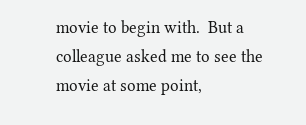movie to begin with.  But a colleague asked me to see the movie at some point,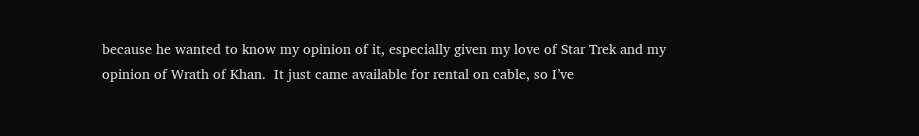because he wanted to know my opinion of it, especially given my love of Star Trek and my opinion of Wrath of Khan.  It just came available for rental on cable, so I’ve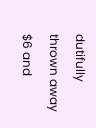dutifully thrown away $6 and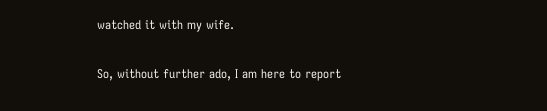watched it with my wife.

So, without further ado, I am here to report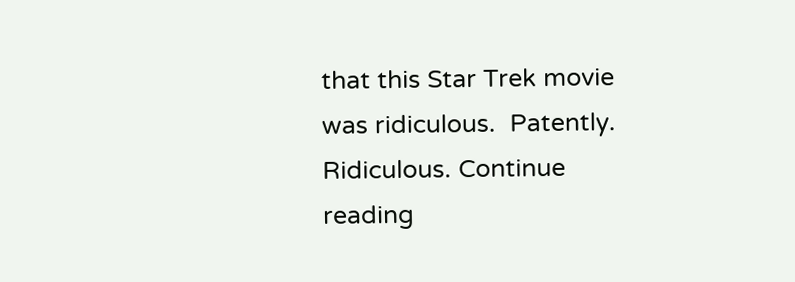that this Star Trek movie was ridiculous.  Patently.  Ridiculous. Continue reading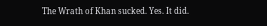The Wrath of Khan sucked. Yes. It did.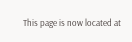This page is now located at